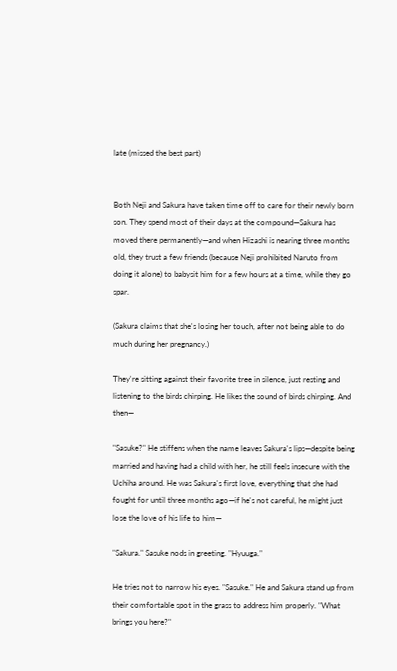late (missed the best part)


Both Neji and Sakura have taken time off to care for their newly born son. They spend most of their days at the compound—Sakura has moved there permanently—and when Hizashi is nearing three months old, they trust a few friends (because Neji prohibited Naruto from doing it alone) to babysit him for a few hours at a time, while they go spar.

(Sakura claims that she's losing her touch, after not being able to do much during her pregnancy.)

They're sitting against their favorite tree in silence, just resting and listening to the birds chirping. He likes the sound of birds chirping. And then—

"Sasuke?" He stiffens when the name leaves Sakura's lips—despite being married and having had a child with her, he still feels insecure with the Uchiha around. He was Sakura's first love, everything that she had fought for until three months ago—if he's not careful, he might just lose the love of his life to him—

"Sakura." Sasuke nods in greeting. "Hyuuga."

He tries not to narrow his eyes. "Sasuke." He and Sakura stand up from their comfortable spot in the grass to address him properly. "What brings you here?"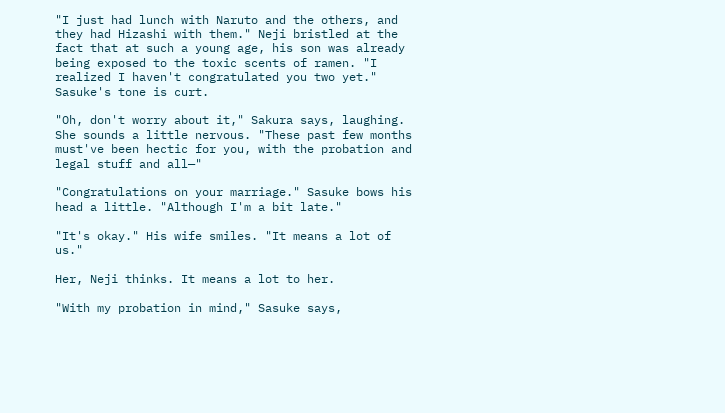"I just had lunch with Naruto and the others, and they had Hizashi with them." Neji bristled at the fact that at such a young age, his son was already being exposed to the toxic scents of ramen. "I realized I haven't congratulated you two yet." Sasuke's tone is curt.

"Oh, don't worry about it," Sakura says, laughing. She sounds a little nervous. "These past few months must've been hectic for you, with the probation and legal stuff and all—"

"Congratulations on your marriage." Sasuke bows his head a little. "Although I'm a bit late."

"It's okay." His wife smiles. "It means a lot of us."

Her, Neji thinks. It means a lot to her.

"With my probation in mind," Sasuke says,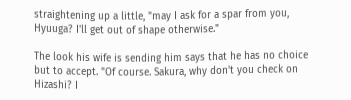straightening up a little, "may I ask for a spar from you, Hyuuga? I'll get out of shape otherwise."

The look his wife is sending him says that he has no choice but to accept. "Of course. Sakura, why don't you check on Hizashi? I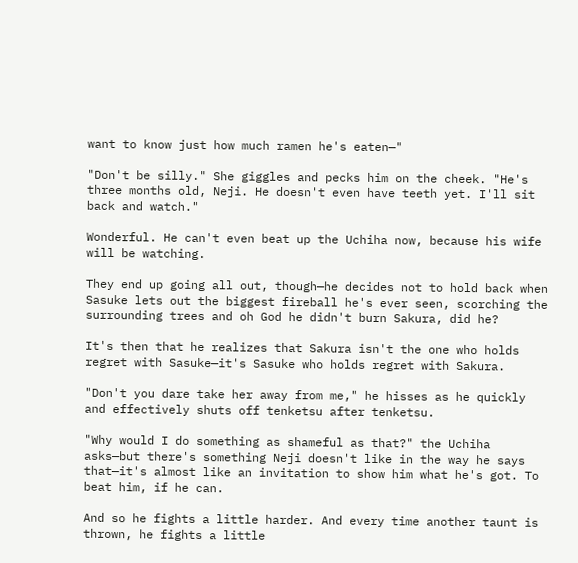want to know just how much ramen he's eaten—"

"Don't be silly." She giggles and pecks him on the cheek. "He's three months old, Neji. He doesn't even have teeth yet. I'll sit back and watch."

Wonderful. He can't even beat up the Uchiha now, because his wife will be watching.

They end up going all out, though—he decides not to hold back when Sasuke lets out the biggest fireball he's ever seen, scorching the surrounding trees and oh God he didn't burn Sakura, did he?

It's then that he realizes that Sakura isn't the one who holds regret with Sasuke—it's Sasuke who holds regret with Sakura.

"Don't you dare take her away from me," he hisses as he quickly and effectively shuts off tenketsu after tenketsu.

"Why would I do something as shameful as that?" the Uchiha asks—but there's something Neji doesn't like in the way he says that—it's almost like an invitation to show him what he's got. To beat him, if he can.

And so he fights a little harder. And every time another taunt is thrown, he fights a little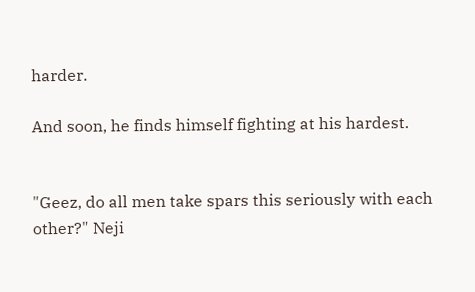harder.

And soon, he finds himself fighting at his hardest.


"Geez, do all men take spars this seriously with each other?" Neji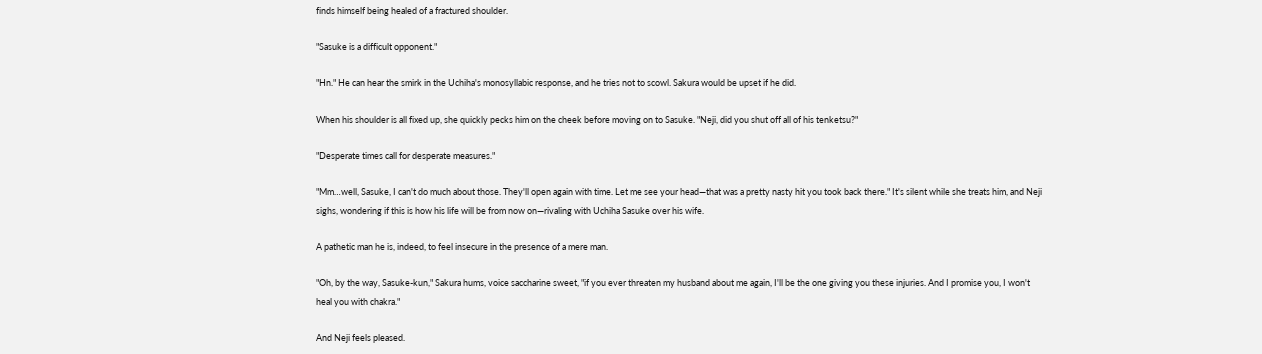finds himself being healed of a fractured shoulder.

"Sasuke is a difficult opponent."

"Hn." He can hear the smirk in the Uchiha's monosyllabic response, and he tries not to scowl. Sakura would be upset if he did.

When his shoulder is all fixed up, she quickly pecks him on the cheek before moving on to Sasuke. "Neji, did you shut off all of his tenketsu?"

"Desperate times call for desperate measures."

"Mm…well, Sasuke, I can't do much about those. They'll open again with time. Let me see your head—that was a pretty nasty hit you took back there." It's silent while she treats him, and Neji sighs, wondering if this is how his life will be from now on—rivaling with Uchiha Sasuke over his wife.

A pathetic man he is, indeed, to feel insecure in the presence of a mere man.

"Oh, by the way, Sasuke-kun," Sakura hums, voice saccharine sweet, "if you ever threaten my husband about me again, I'll be the one giving you these injuries. And I promise you, I won't heal you with chakra."

And Neji feels pleased.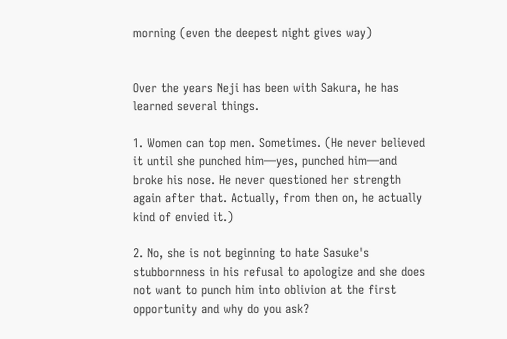morning (even the deepest night gives way)


Over the years Neji has been with Sakura, he has learned several things.

1. Women can top men. Sometimes. (He never believed it until she punched him—yes, punched him—and broke his nose. He never questioned her strength again after that. Actually, from then on, he actually kind of envied it.)

2. No, she is not beginning to hate Sasuke's stubbornness in his refusal to apologize and she does not want to punch him into oblivion at the first opportunity and why do you ask?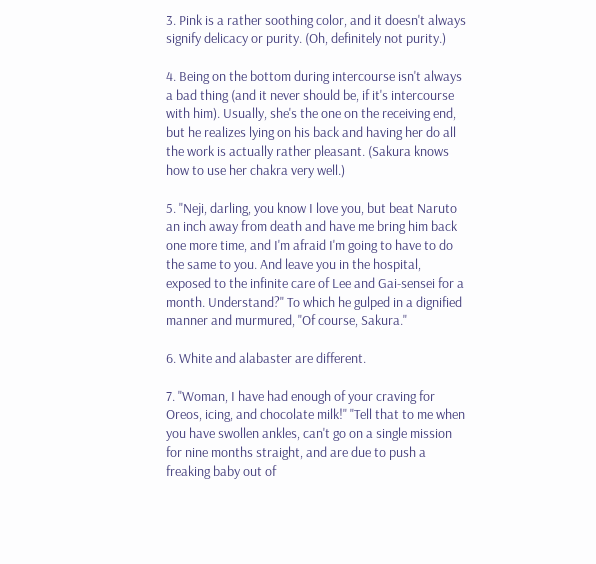3. Pink is a rather soothing color, and it doesn't always signify delicacy or purity. (Oh, definitely not purity.)

4. Being on the bottom during intercourse isn't always a bad thing (and it never should be, if it's intercourse with him). Usually, she's the one on the receiving end, but he realizes lying on his back and having her do all the work is actually rather pleasant. (Sakura knows how to use her chakra very well.)

5. "Neji, darling, you know I love you, but beat Naruto an inch away from death and have me bring him back one more time, and I'm afraid I'm going to have to do the same to you. And leave you in the hospital, exposed to the infinite care of Lee and Gai-sensei for a month. Understand?" To which he gulped in a dignified manner and murmured, "Of course, Sakura."

6. White and alabaster are different.

7. "Woman, I have had enough of your craving for Oreos, icing, and chocolate milk!" "Tell that to me when you have swollen ankles, can't go on a single mission for nine months straight, and are due to push a freaking baby out of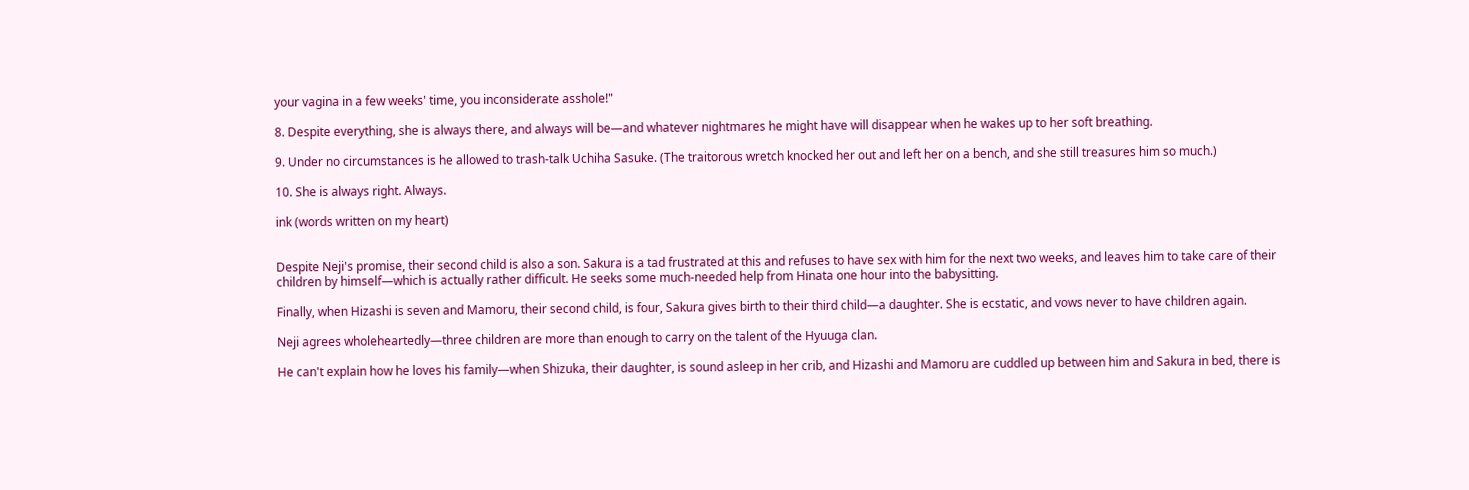your vagina in a few weeks' time, you inconsiderate asshole!"

8. Despite everything, she is always there, and always will be—and whatever nightmares he might have will disappear when he wakes up to her soft breathing.

9. Under no circumstances is he allowed to trash-talk Uchiha Sasuke. (The traitorous wretch knocked her out and left her on a bench, and she still treasures him so much.)

10. She is always right. Always.

ink (words written on my heart)


Despite Neji's promise, their second child is also a son. Sakura is a tad frustrated at this and refuses to have sex with him for the next two weeks, and leaves him to take care of their children by himself—which is actually rather difficult. He seeks some much-needed help from Hinata one hour into the babysitting.

Finally, when Hizashi is seven and Mamoru, their second child, is four, Sakura gives birth to their third child—a daughter. She is ecstatic, and vows never to have children again.

Neji agrees wholeheartedly—three children are more than enough to carry on the talent of the Hyuuga clan.

He can't explain how he loves his family—when Shizuka, their daughter, is sound asleep in her crib, and Hizashi and Mamoru are cuddled up between him and Sakura in bed, there is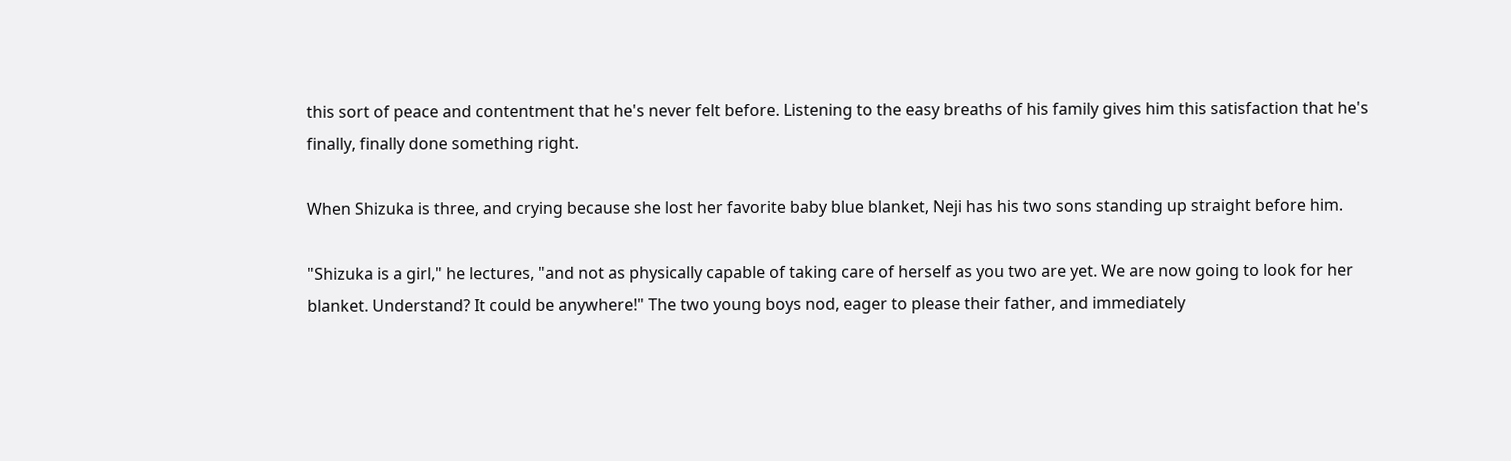this sort of peace and contentment that he's never felt before. Listening to the easy breaths of his family gives him this satisfaction that he's finally, finally done something right.

When Shizuka is three, and crying because she lost her favorite baby blue blanket, Neji has his two sons standing up straight before him.

"Shizuka is a girl," he lectures, "and not as physically capable of taking care of herself as you two are yet. We are now going to look for her blanket. Understand? It could be anywhere!" The two young boys nod, eager to please their father, and immediately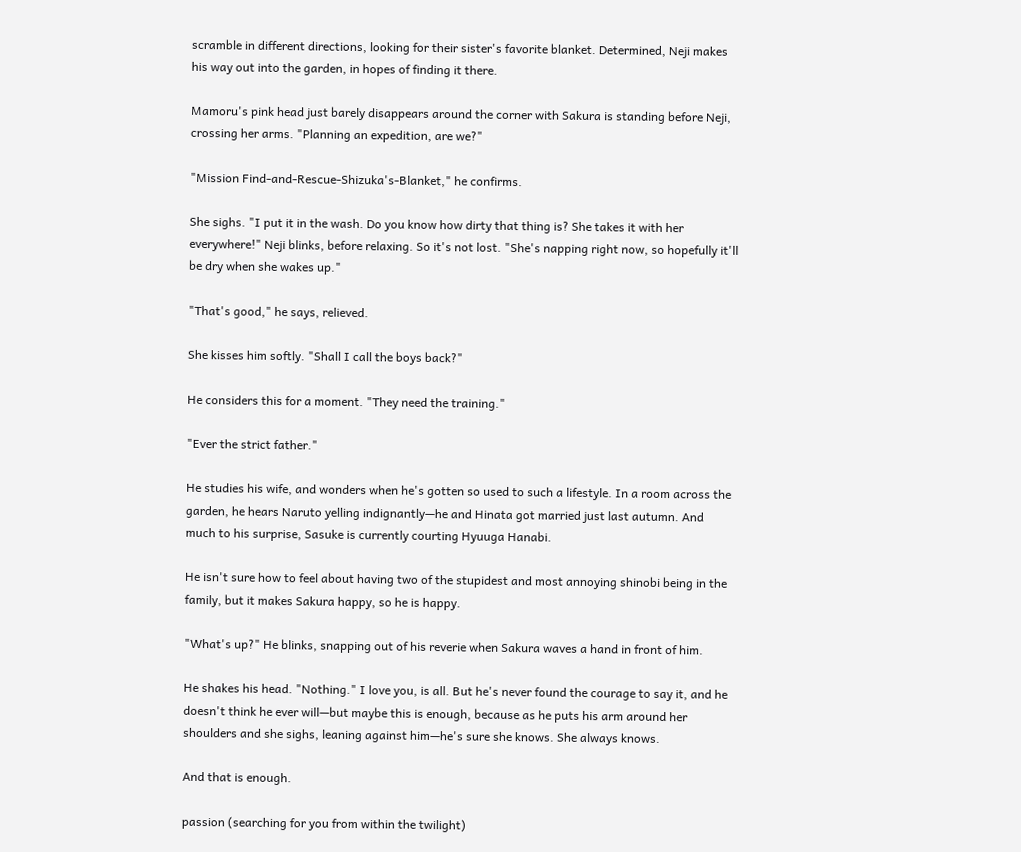scramble in different directions, looking for their sister's favorite blanket. Determined, Neji makes his way out into the garden, in hopes of finding it there.

Mamoru's pink head just barely disappears around the corner with Sakura is standing before Neji, crossing her arms. "Planning an expedition, are we?"

"Mission Find-and-Rescue-Shizuka's-Blanket," he confirms.

She sighs. "I put it in the wash. Do you know how dirty that thing is? She takes it with her everywhere!" Neji blinks, before relaxing. So it's not lost. "She's napping right now, so hopefully it'll be dry when she wakes up."

"That's good," he says, relieved.

She kisses him softly. "Shall I call the boys back?"

He considers this for a moment. "They need the training."

"Ever the strict father."

He studies his wife, and wonders when he's gotten so used to such a lifestyle. In a room across the garden, he hears Naruto yelling indignantly—he and Hinata got married just last autumn. And much to his surprise, Sasuke is currently courting Hyuuga Hanabi.

He isn't sure how to feel about having two of the stupidest and most annoying shinobi being in the family, but it makes Sakura happy, so he is happy.

"What's up?" He blinks, snapping out of his reverie when Sakura waves a hand in front of him.

He shakes his head. "Nothing." I love you, is all. But he's never found the courage to say it, and he doesn't think he ever will—but maybe this is enough, because as he puts his arm around her shoulders and she sighs, leaning against him—he's sure she knows. She always knows.

And that is enough.

passion (searching for you from within the twilight)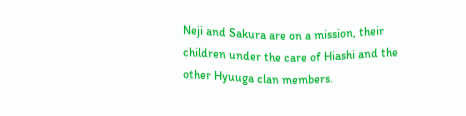Neji and Sakura are on a mission, their children under the care of Hiashi and the other Hyuuga clan members.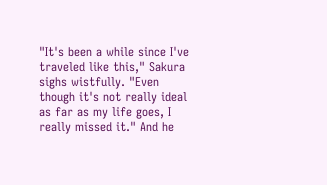"It's been a while since I've traveled like this," Sakura sighs wistfully. "Even though it's not really ideal as far as my life goes, I really missed it." And he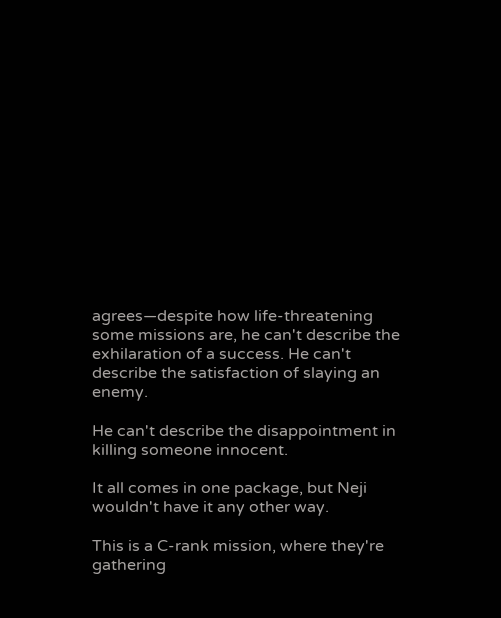agrees—despite how life-threatening some missions are, he can't describe the exhilaration of a success. He can't describe the satisfaction of slaying an enemy.

He can't describe the disappointment in killing someone innocent.

It all comes in one package, but Neji wouldn't have it any other way.

This is a C-rank mission, where they're gathering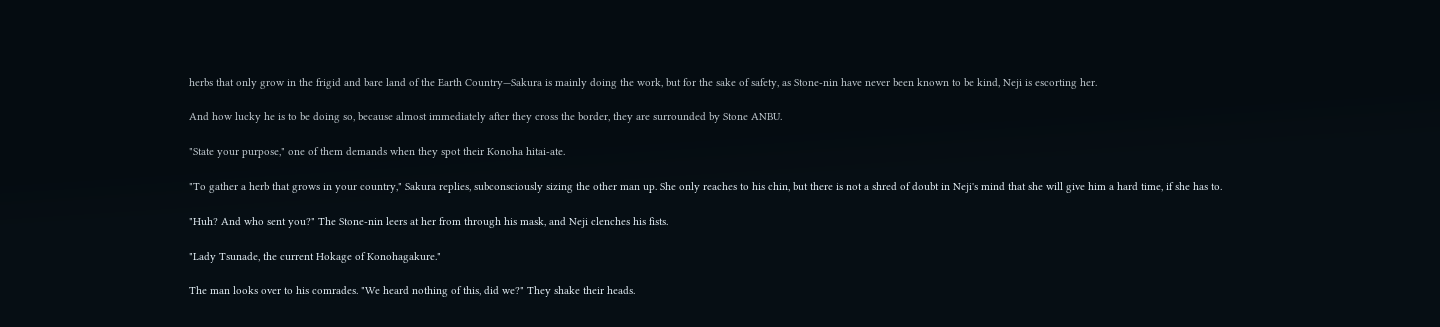herbs that only grow in the frigid and bare land of the Earth Country—Sakura is mainly doing the work, but for the sake of safety, as Stone-nin have never been known to be kind, Neji is escorting her.

And how lucky he is to be doing so, because almost immediately after they cross the border, they are surrounded by Stone ANBU.

"State your purpose," one of them demands when they spot their Konoha hitai-ate.

"To gather a herb that grows in your country," Sakura replies, subconsciously sizing the other man up. She only reaches to his chin, but there is not a shred of doubt in Neji's mind that she will give him a hard time, if she has to.

"Huh? And who sent you?" The Stone-nin leers at her from through his mask, and Neji clenches his fists.

"Lady Tsunade, the current Hokage of Konohagakure."

The man looks over to his comrades. "We heard nothing of this, did we?" They shake their heads.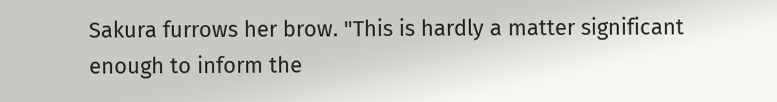Sakura furrows her brow. "This is hardly a matter significant enough to inform the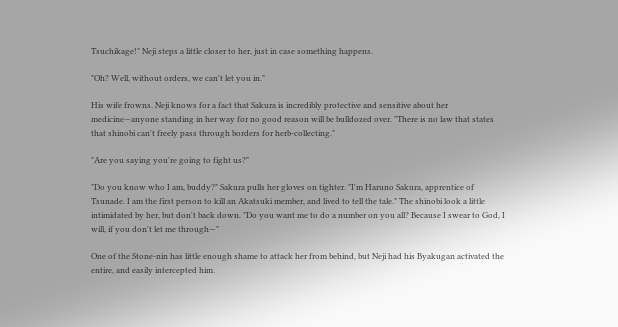Tsuchikage!" Neji steps a little closer to her, just in case something happens.

"Oh? Well, without orders, we can't let you in."

His wife frowns. Neji knows for a fact that Sakura is incredibly protective and sensitive about her medicine—anyone standing in her way for no good reason will be bulldozed over. "There is no law that states that shinobi can't freely pass through borders for herb-collecting."

"Are you saying you're going to fight us?"

"Do you know who I am, buddy?" Sakura pulls her gloves on tighter. "I'm Haruno Sakura, apprentice of Tsunade. I am the first person to kill an Akatsuki member, and lived to tell the tale." The shinobi look a little intimidated by her, but don't back down. "Do you want me to do a number on you all? Because I swear to God, I will, if you don't let me through—"

One of the Stone-nin has little enough shame to attack her from behind, but Neji had his Byakugan activated the entire, and easily intercepted him.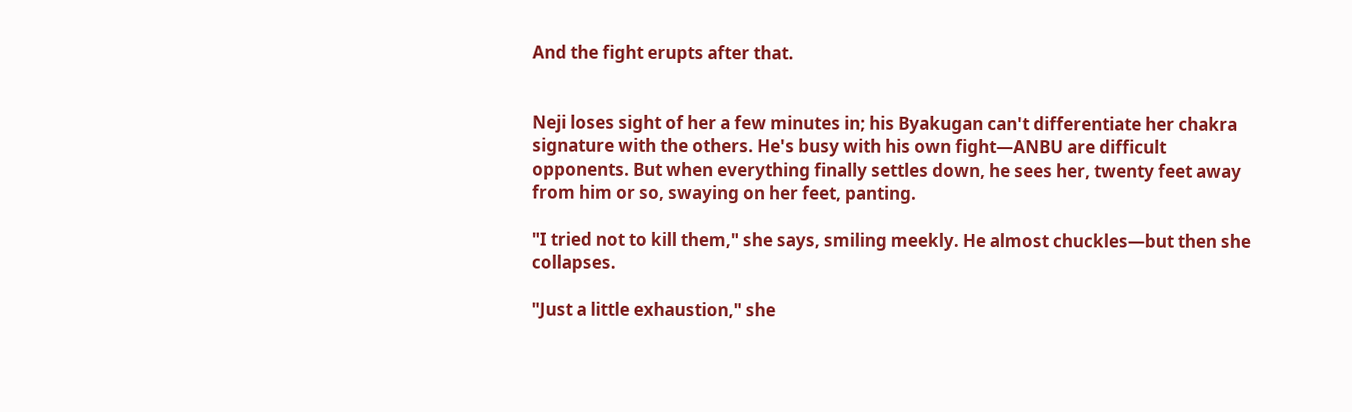And the fight erupts after that.


Neji loses sight of her a few minutes in; his Byakugan can't differentiate her chakra signature with the others. He's busy with his own fight—ANBU are difficult opponents. But when everything finally settles down, he sees her, twenty feet away from him or so, swaying on her feet, panting.

"I tried not to kill them," she says, smiling meekly. He almost chuckles—but then she collapses.

"Just a little exhaustion," she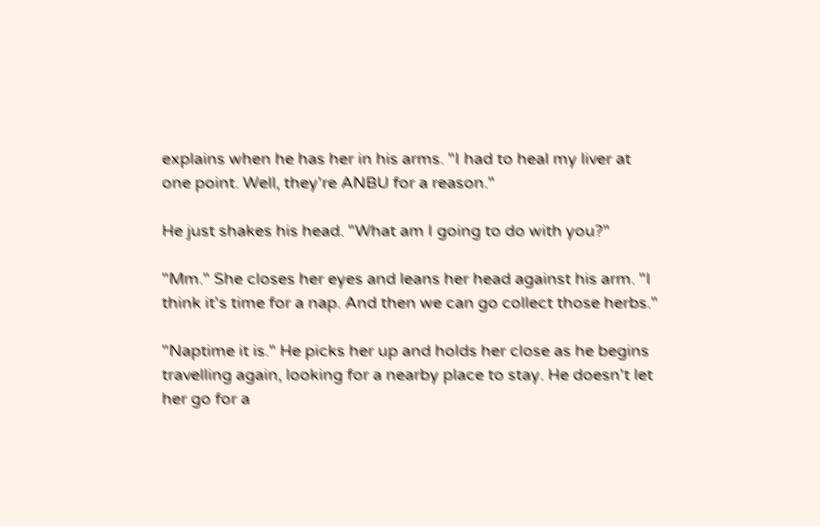explains when he has her in his arms. "I had to heal my liver at one point. Well, they're ANBU for a reason."

He just shakes his head. "What am I going to do with you?"

"Mm." She closes her eyes and leans her head against his arm. "I think it's time for a nap. And then we can go collect those herbs."

"Naptime it is." He picks her up and holds her close as he begins travelling again, looking for a nearby place to stay. He doesn't let her go for a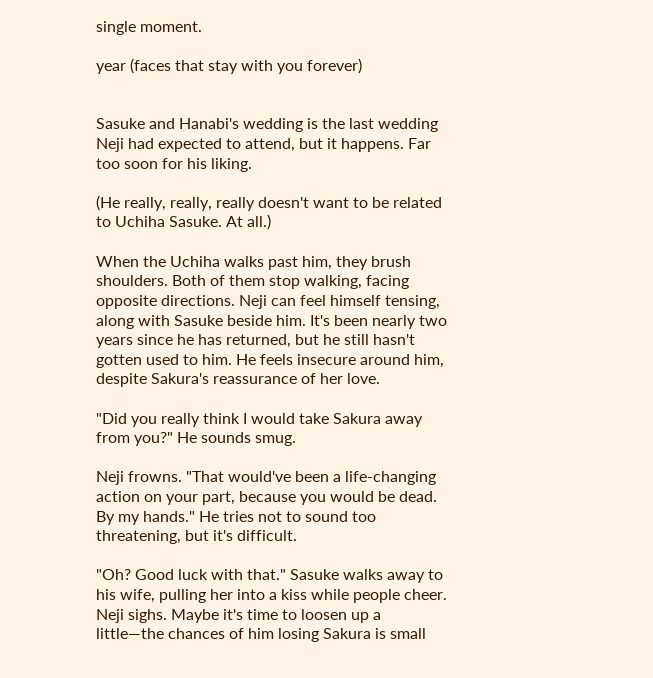single moment.

year (faces that stay with you forever)


Sasuke and Hanabi's wedding is the last wedding Neji had expected to attend, but it happens. Far too soon for his liking.

(He really, really, really doesn't want to be related to Uchiha Sasuke. At all.)

When the Uchiha walks past him, they brush shoulders. Both of them stop walking, facing opposite directions. Neji can feel himself tensing, along with Sasuke beside him. It's been nearly two years since he has returned, but he still hasn't gotten used to him. He feels insecure around him, despite Sakura's reassurance of her love.

"Did you really think I would take Sakura away from you?" He sounds smug.

Neji frowns. "That would've been a life-changing action on your part, because you would be dead. By my hands." He tries not to sound too threatening, but it's difficult.

"Oh? Good luck with that." Sasuke walks away to his wife, pulling her into a kiss while people cheer. Neji sighs. Maybe it's time to loosen up a little—the chances of him losing Sakura is small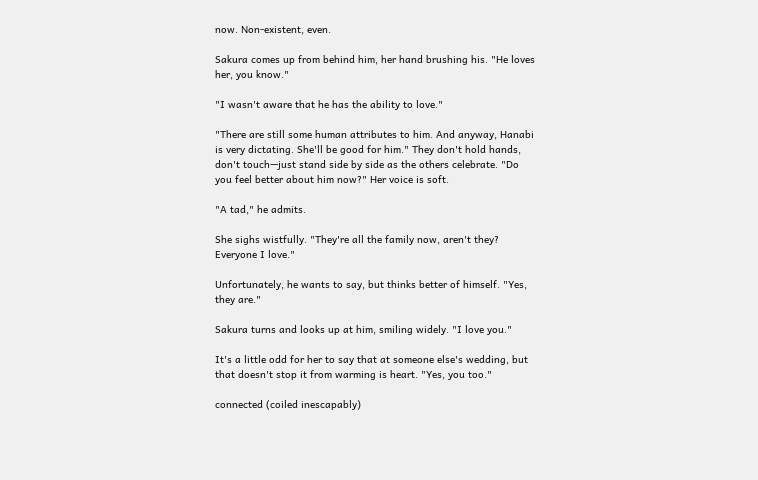now. Non-existent, even.

Sakura comes up from behind him, her hand brushing his. "He loves her, you know."

"I wasn't aware that he has the ability to love."

"There are still some human attributes to him. And anyway, Hanabi is very dictating. She'll be good for him." They don't hold hands, don't touch—just stand side by side as the others celebrate. "Do you feel better about him now?" Her voice is soft.

"A tad," he admits.

She sighs wistfully. "They're all the family now, aren't they? Everyone I love."

Unfortunately, he wants to say, but thinks better of himself. "Yes, they are."

Sakura turns and looks up at him, smiling widely. "I love you."

It's a little odd for her to say that at someone else's wedding, but that doesn't stop it from warming is heart. "Yes, you too."

connected (coiled inescapably)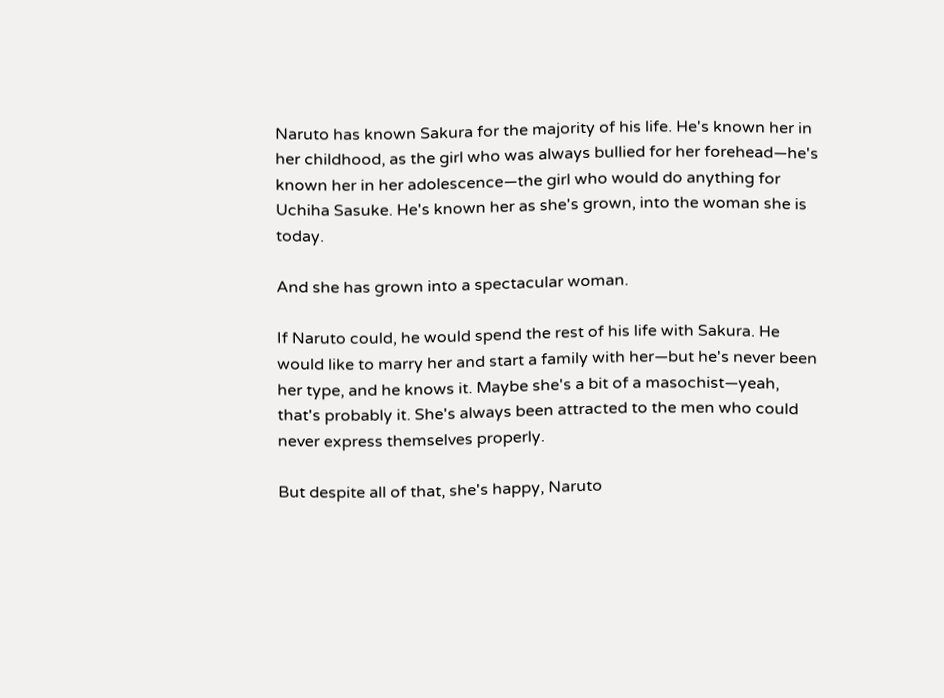Naruto has known Sakura for the majority of his life. He's known her in her childhood, as the girl who was always bullied for her forehead—he's known her in her adolescence—the girl who would do anything for Uchiha Sasuke. He's known her as she's grown, into the woman she is today.

And she has grown into a spectacular woman.

If Naruto could, he would spend the rest of his life with Sakura. He would like to marry her and start a family with her—but he's never been her type, and he knows it. Maybe she's a bit of a masochist—yeah, that's probably it. She's always been attracted to the men who could never express themselves properly.

But despite all of that, she's happy, Naruto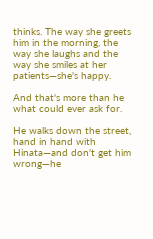thinks. The way she greets him in the morning, the way she laughs and the way she smiles at her patients—she's happy.

And that's more than he what could ever ask for.

He walks down the street, hand in hand with Hinata—and don't get him wrong—he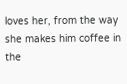loves her, from the way she makes him coffee in the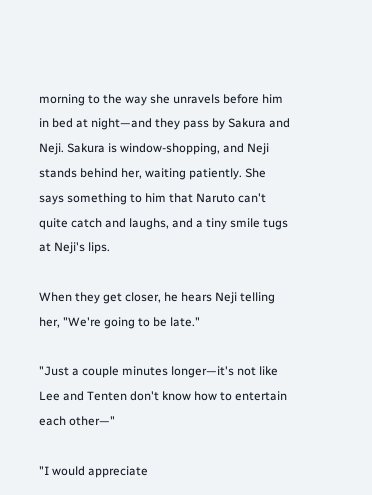morning to the way she unravels before him in bed at night—and they pass by Sakura and Neji. Sakura is window-shopping, and Neji stands behind her, waiting patiently. She says something to him that Naruto can't quite catch and laughs, and a tiny smile tugs at Neji's lips.

When they get closer, he hears Neji telling her, "We're going to be late."

"Just a couple minutes longer—it's not like Lee and Tenten don't know how to entertain each other—"

"I would appreciate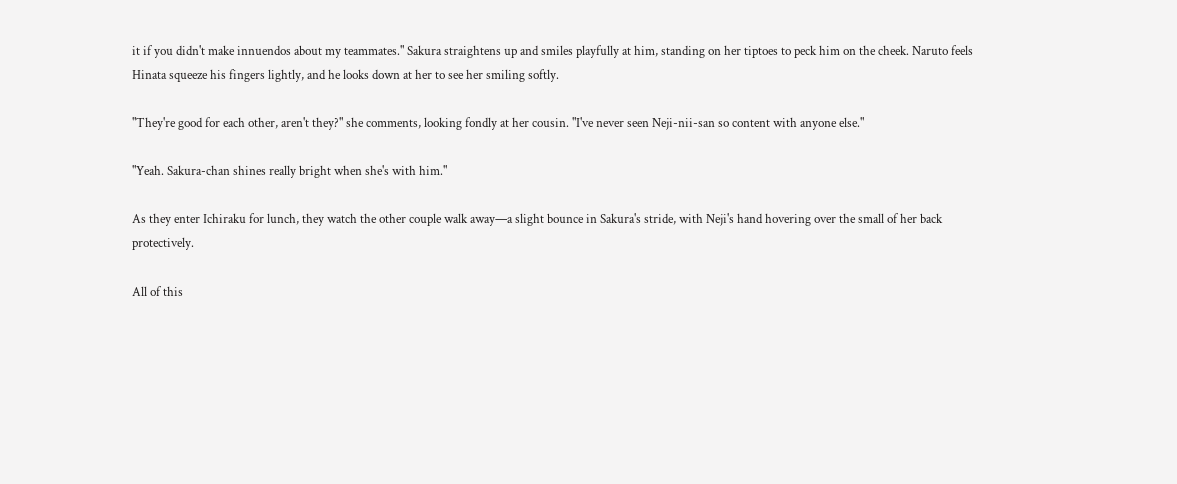it if you didn't make innuendos about my teammates." Sakura straightens up and smiles playfully at him, standing on her tiptoes to peck him on the cheek. Naruto feels Hinata squeeze his fingers lightly, and he looks down at her to see her smiling softly.

"They're good for each other, aren't they?" she comments, looking fondly at her cousin. "I've never seen Neji-nii-san so content with anyone else."

"Yeah. Sakura-chan shines really bright when she's with him."

As they enter Ichiraku for lunch, they watch the other couple walk away—a slight bounce in Sakura's stride, with Neji's hand hovering over the small of her back protectively.

All of this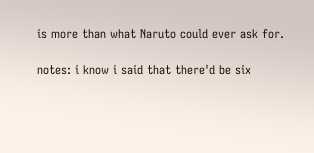is more than what Naruto could ever ask for.

notes: i know i said that there'd be six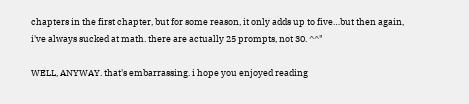chapters in the first chapter, but for some reason, it only adds up to five…but then again, i've always sucked at math. there are actually 25 prompts, not 30. ^^"

WELL, ANYWAY. that's embarrassing. i hope you enjoyed reading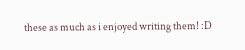these as much as i enjoyed writing them! :D